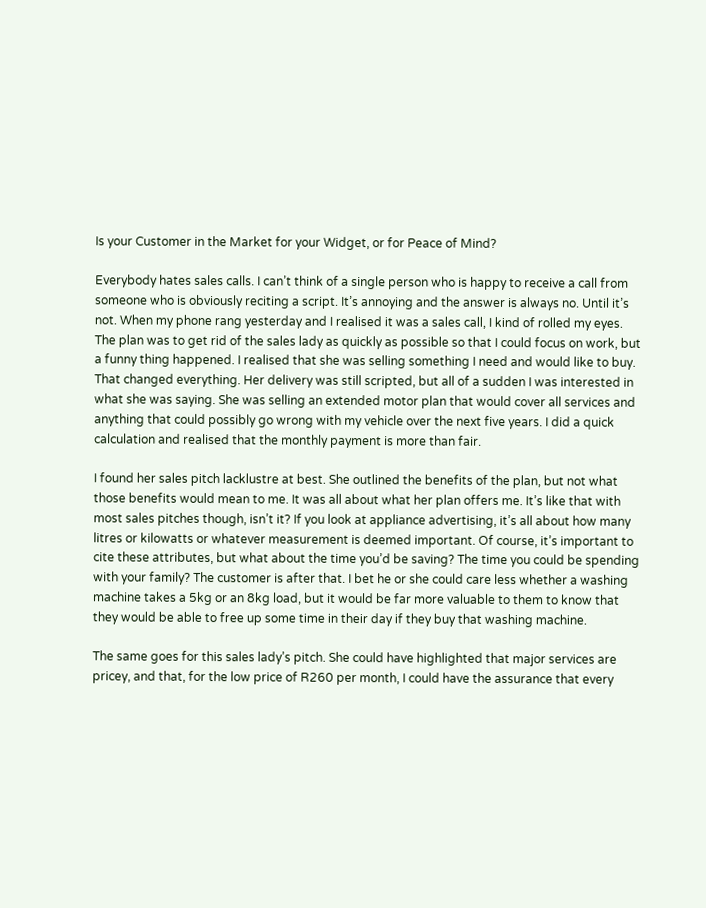Is your Customer in the Market for your Widget, or for Peace of Mind?

Everybody hates sales calls. I can’t think of a single person who is happy to receive a call from someone who is obviously reciting a script. It’s annoying and the answer is always no. Until it’s not. When my phone rang yesterday and I realised it was a sales call, I kind of rolled my eyes. The plan was to get rid of the sales lady as quickly as possible so that I could focus on work, but a funny thing happened. I realised that she was selling something I need and would like to buy. That changed everything. Her delivery was still scripted, but all of a sudden I was interested in what she was saying. She was selling an extended motor plan that would cover all services and anything that could possibly go wrong with my vehicle over the next five years. I did a quick calculation and realised that the monthly payment is more than fair.

I found her sales pitch lacklustre at best. She outlined the benefits of the plan, but not what those benefits would mean to me. It was all about what her plan offers me. It’s like that with most sales pitches though, isn’t it? If you look at appliance advertising, it’s all about how many litres or kilowatts or whatever measurement is deemed important. Of course, it’s important to cite these attributes, but what about the time you’d be saving? The time you could be spending with your family? The customer is after that. I bet he or she could care less whether a washing machine takes a 5kg or an 8kg load, but it would be far more valuable to them to know that they would be able to free up some time in their day if they buy that washing machine.

The same goes for this sales lady’s pitch. She could have highlighted that major services are pricey, and that, for the low price of R260 per month, I could have the assurance that every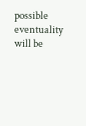possible eventuality will be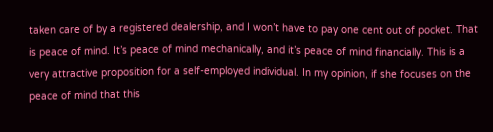taken care of by a registered dealership, and I won’t have to pay one cent out of pocket. That is peace of mind. It’s peace of mind mechanically, and it’s peace of mind financially. This is a very attractive proposition for a self-employed individual. In my opinion, if she focuses on the peace of mind that this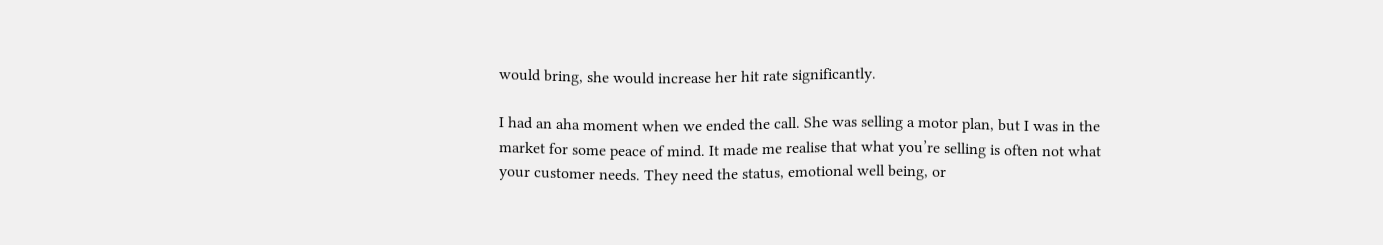would bring, she would increase her hit rate significantly.

I had an aha moment when we ended the call. She was selling a motor plan, but I was in the market for some peace of mind. It made me realise that what you’re selling is often not what your customer needs. They need the status, emotional well being, or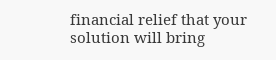financial relief that your solution will bring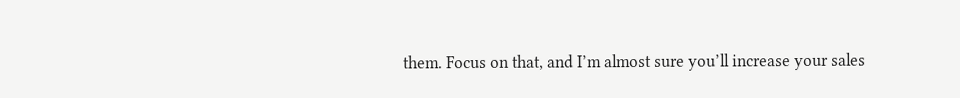them. Focus on that, and I’m almost sure you’ll increase your sales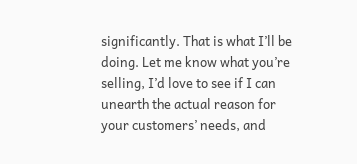significantly. That is what I’ll be doing. Let me know what you’re selling, I’d love to see if I can unearth the actual reason for your customers’ needs, and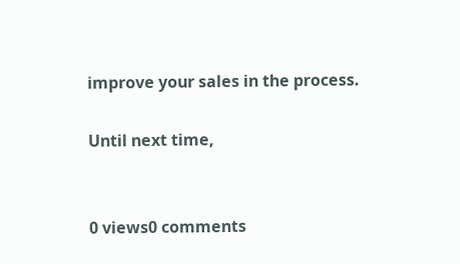improve your sales in the process.

Until next time,


0 views0 comments